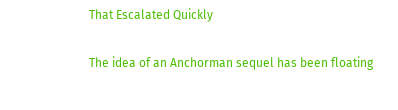That Escalated Quickly

The idea of an Anchorman sequel has been floating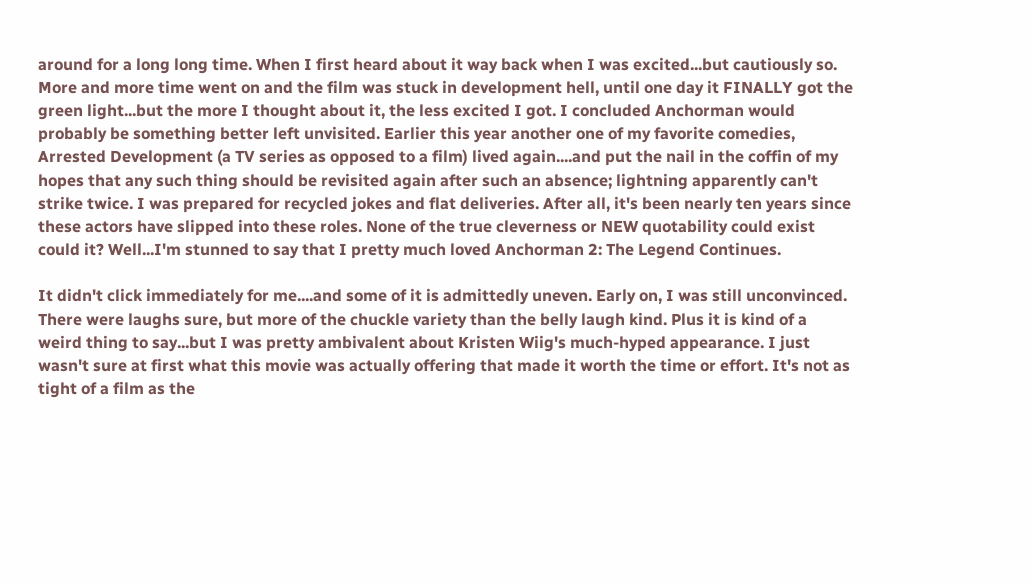around for a long long time. When I first heard about it way back when I was excited...but cautiously so. More and more time went on and the film was stuck in development hell, until one day it FINALLY got the green light...but the more I thought about it, the less excited I got. I concluded Anchorman would probably be something better left unvisited. Earlier this year another one of my favorite comedies, Arrested Development (a TV series as opposed to a film) lived again....and put the nail in the coffin of my hopes that any such thing should be revisited again after such an absence; lightning apparently can't strike twice. I was prepared for recycled jokes and flat deliveries. After all, it's been nearly ten years since these actors have slipped into these roles. None of the true cleverness or NEW quotability could exist could it? Well...I'm stunned to say that I pretty much loved Anchorman 2: The Legend Continues.

It didn't click immediately for me....and some of it is admittedly uneven. Early on, I was still unconvinced. There were laughs sure, but more of the chuckle variety than the belly laugh kind. Plus it is kind of a weird thing to say...but I was pretty ambivalent about Kristen Wiig's much-hyped appearance. I just wasn't sure at first what this movie was actually offering that made it worth the time or effort. It's not as tight of a film as the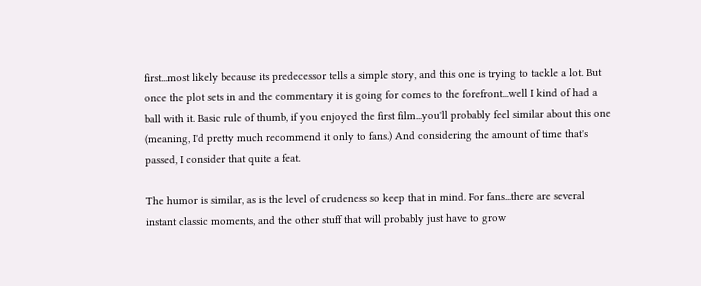first...most likely because its predecessor tells a simple story, and this one is trying to tackle a lot. But once the plot sets in and the commentary it is going for comes to the forefront...well I kind of had a ball with it. Basic rule of thumb, if you enjoyed the first film...you'll probably feel similar about this one (meaning, I'd pretty much recommend it only to fans.) And considering the amount of time that's passed, I consider that quite a feat.

The humor is similar, as is the level of crudeness so keep that in mind. For fans...there are several instant classic moments, and the other stuff that will probably just have to grow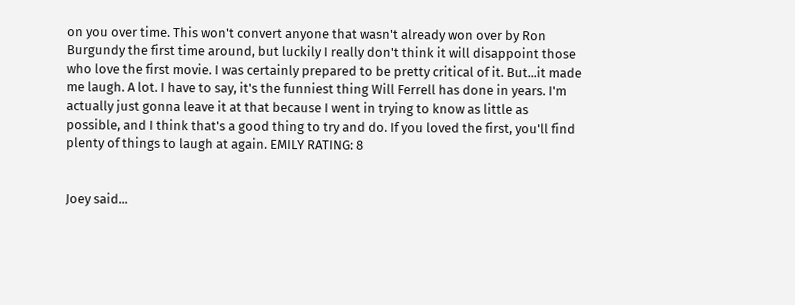on you over time. This won't convert anyone that wasn't already won over by Ron Burgundy the first time around, but luckily I really don't think it will disappoint those who love the first movie. I was certainly prepared to be pretty critical of it. But...it made me laugh. A lot. I have to say, it's the funniest thing Will Ferrell has done in years. I'm actually just gonna leave it at that because I went in trying to know as little as possible, and I think that's a good thing to try and do. If you loved the first, you'll find plenty of things to laugh at again. EMILY RATING: 8


Joey said...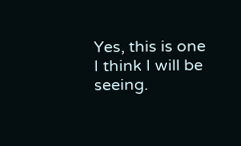Yes, this is one I think I will be seeing.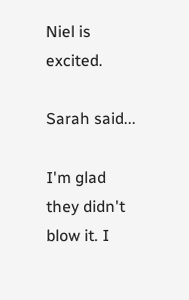Niel is excited.

Sarah said...

I'm glad they didn't blow it. I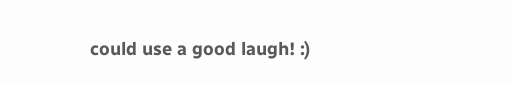could use a good laugh! :)